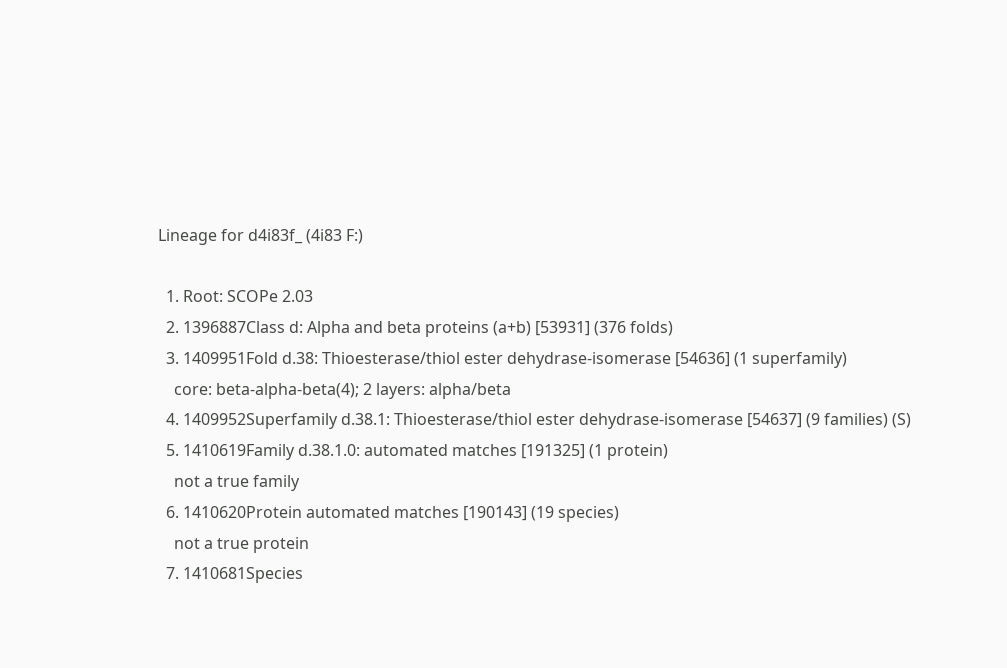Lineage for d4i83f_ (4i83 F:)

  1. Root: SCOPe 2.03
  2. 1396887Class d: Alpha and beta proteins (a+b) [53931] (376 folds)
  3. 1409951Fold d.38: Thioesterase/thiol ester dehydrase-isomerase [54636] (1 superfamily)
    core: beta-alpha-beta(4); 2 layers: alpha/beta
  4. 1409952Superfamily d.38.1: Thioesterase/thiol ester dehydrase-isomerase [54637] (9 families) (S)
  5. 1410619Family d.38.1.0: automated matches [191325] (1 protein)
    not a true family
  6. 1410620Protein automated matches [190143] (19 species)
    not a true protein
  7. 1410681Species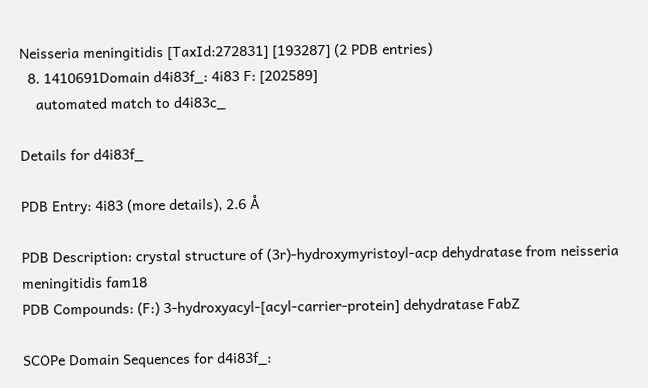Neisseria meningitidis [TaxId:272831] [193287] (2 PDB entries)
  8. 1410691Domain d4i83f_: 4i83 F: [202589]
    automated match to d4i83c_

Details for d4i83f_

PDB Entry: 4i83 (more details), 2.6 Å

PDB Description: crystal structure of (3r)-hydroxymyristoyl-acp dehydratase from neisseria meningitidis fam18
PDB Compounds: (F:) 3-hydroxyacyl-[acyl-carrier-protein] dehydratase FabZ

SCOPe Domain Sequences for d4i83f_: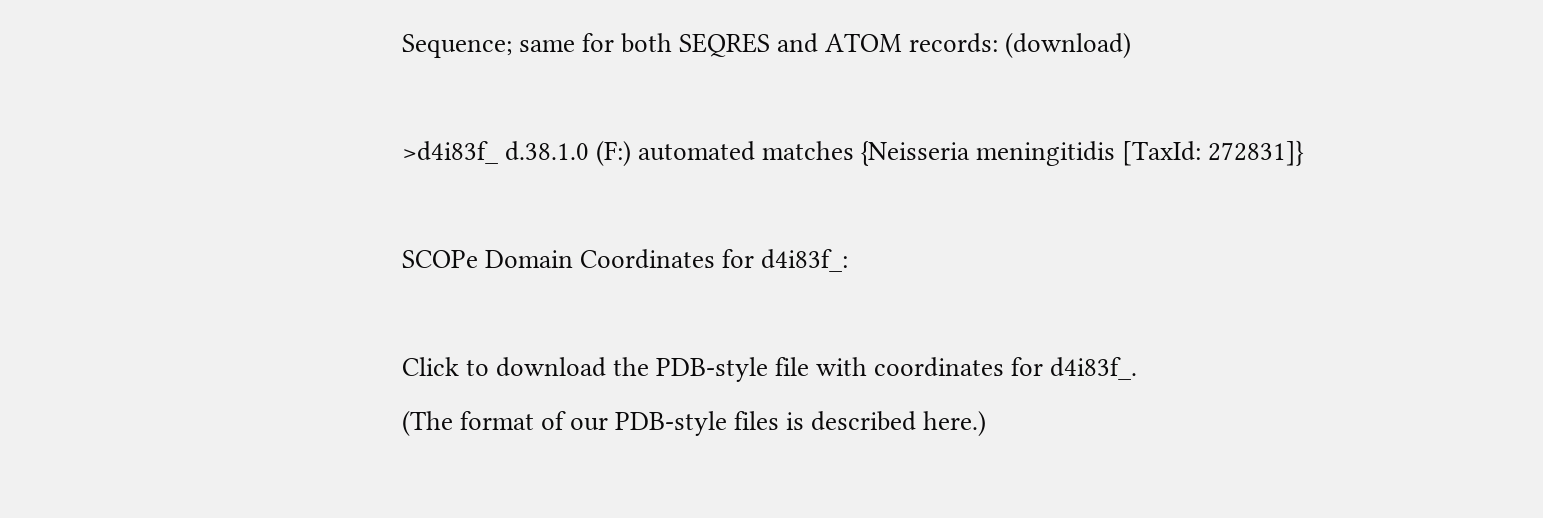Sequence; same for both SEQRES and ATOM records: (download)

>d4i83f_ d.38.1.0 (F:) automated matches {Neisseria meningitidis [TaxId: 272831]}

SCOPe Domain Coordinates for d4i83f_:

Click to download the PDB-style file with coordinates for d4i83f_.
(The format of our PDB-style files is described here.)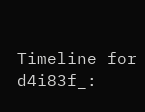Timeline for d4i83f_: